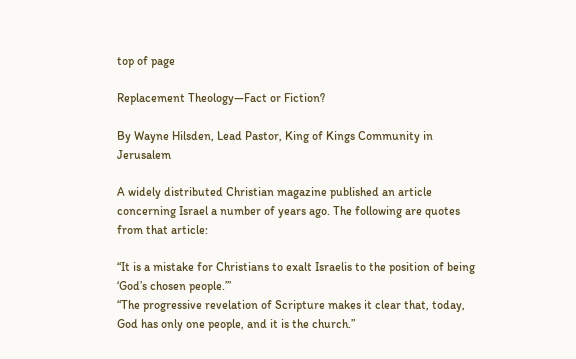top of page

Replacement Theology—Fact or Fiction?

By Wayne Hilsden, Lead Pastor, King of Kings Community in Jerusalem

A widely distributed Christian magazine published an article concerning Israel a number of years ago. The following are quotes from that article:

“It is a mistake for Christians to exalt Israelis to the position of being ‘God’s chosen people.’”
“The progressive revelation of Scripture makes it clear that, today, God has only one people, and it is the church.”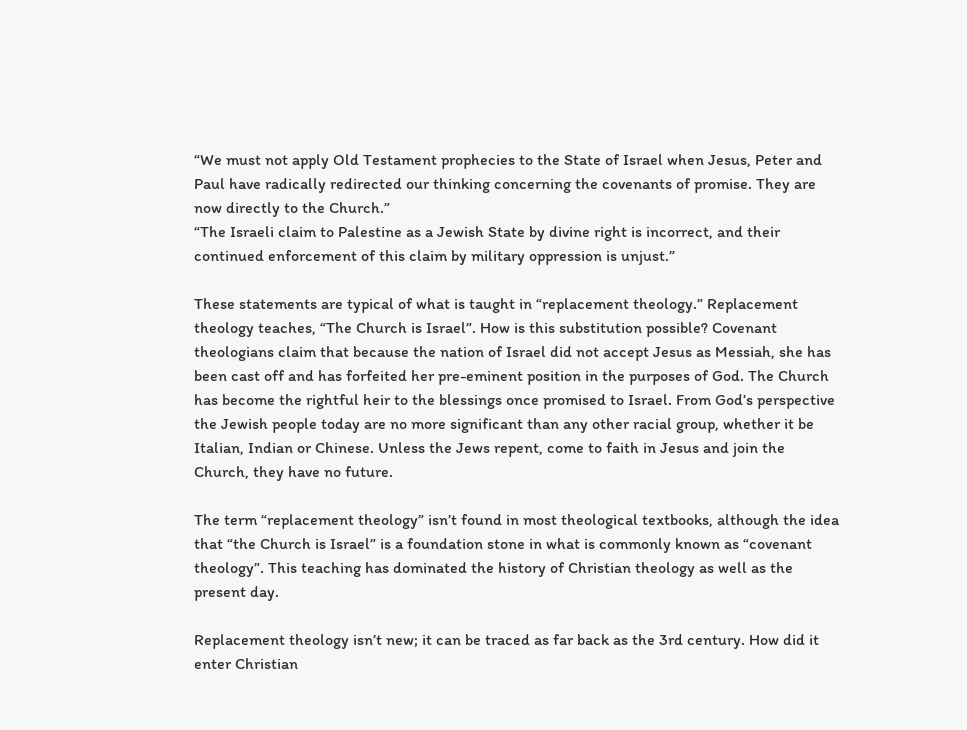“We must not apply Old Testament prophecies to the State of Israel when Jesus, Peter and Paul have radically redirected our thinking concerning the covenants of promise. They are now directly to the Church.”
“The Israeli claim to Palestine as a Jewish State by divine right is incorrect, and their continued enforcement of this claim by military oppression is unjust.”

These statements are typical of what is taught in “replacement theology.” Replacement theology teaches, “The Church is Israel”. How is this substitution possible? Covenant theologians claim that because the nation of Israel did not accept Jesus as Messiah, she has been cast off and has forfeited her pre-eminent position in the purposes of God. The Church has become the rightful heir to the blessings once promised to Israel. From God’s perspective the Jewish people today are no more significant than any other racial group, whether it be Italian, Indian or Chinese. Unless the Jews repent, come to faith in Jesus and join the Church, they have no future.

The term “replacement theology” isn’t found in most theological textbooks, although the idea that “the Church is Israel” is a foundation stone in what is commonly known as “covenant theology”. This teaching has dominated the history of Christian theology as well as the present day.

Replacement theology isn’t new; it can be traced as far back as the 3rd century. How did it enter Christian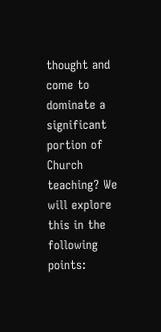thought and come to dominate a significant portion of Church teaching? We will explore this in the following points: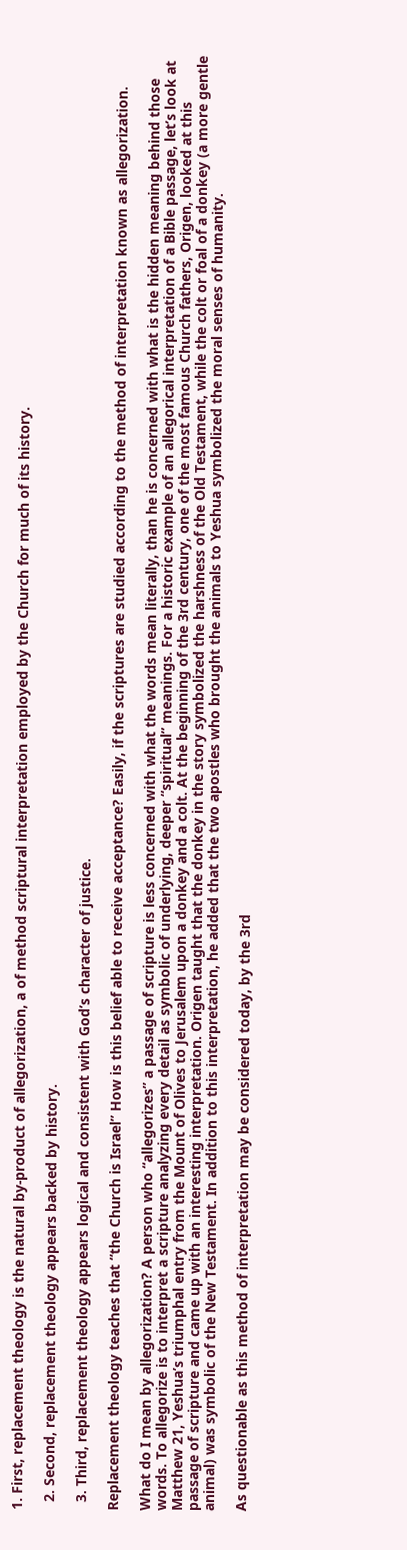1. First, replacement theology is the natural by-product of allegorization, a of method scriptural interpretation employed by the Church for much of its history.

  2. Second, replacement theology appears backed by history.

  3. Third, replacement theology appears logical and consistent with God’s character of justice.

Replacement theology teaches that “the Church is Israel” How is this belief able to receive acceptance? Easily, if the scriptures are studied according to the method of interpretation known as allegorization.

What do I mean by allegorization? A person who “allegorizes” a passage of scripture is less concerned with what the words mean literally, than he is concerned with what is the hidden meaning behind those words. To allegorize is to interpret a scripture analyzing every detail as symbolic of underlying, deeper “spiritual” meanings. For a historic example of an allegorical interpretation of a Bible passage, let’s look at Matthew 21, Yeshua’s triumphal entry from the Mount of Olives to Jerusalem upon a donkey and a colt. At the beginning of the 3rd century, one of the most famous Church fathers, Origen, looked at this passage of scripture and came up with an interesting interpretation. Origen taught that the donkey in the story symbolized the harshness of the Old Testament, while the colt or foal of a donkey (a more gentle animal) was symbolic of the New Testament. In addition to this interpretation, he added that the two apostles who brought the animals to Yeshua symbolized the moral senses of humanity.

As questionable as this method of interpretation may be considered today, by the 3rd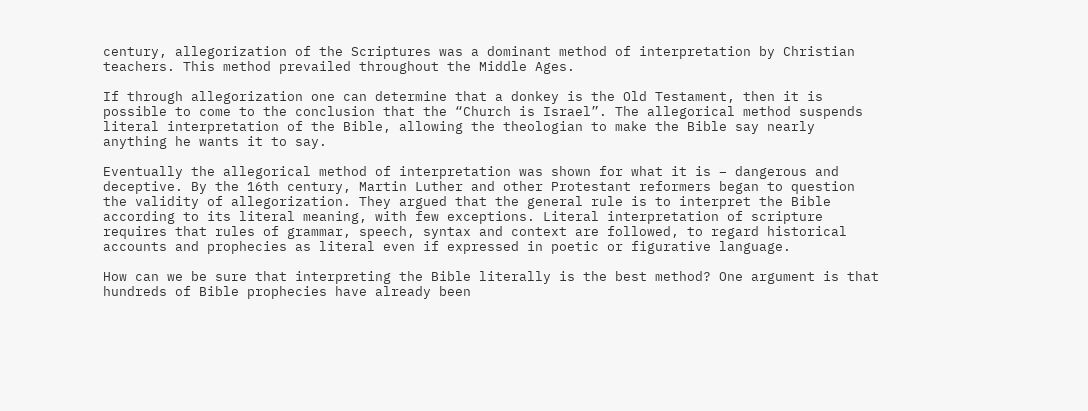century, allegorization of the Scriptures was a dominant method of interpretation by Christian teachers. This method prevailed throughout the Middle Ages.

If through allegorization one can determine that a donkey is the Old Testament, then it is possible to come to the conclusion that the “Church is Israel”. The allegorical method suspends literal interpretation of the Bible, allowing the theologian to make the Bible say nearly anything he wants it to say.

Eventually the allegorical method of interpretation was shown for what it is – dangerous and deceptive. By the 16th century, Martin Luther and other Protestant reformers began to question the validity of allegorization. They argued that the general rule is to interpret the Bible according to its literal meaning, with few exceptions. Literal interpretation of scripture requires that rules of grammar, speech, syntax and context are followed, to regard historical accounts and prophecies as literal even if expressed in poetic or figurative language.

How can we be sure that interpreting the Bible literally is the best method? One argument is that hundreds of Bible prophecies have already been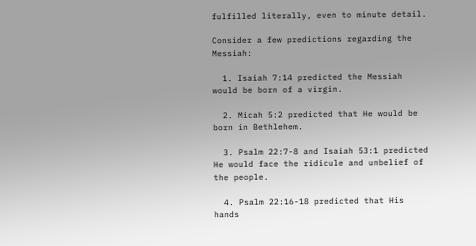fulfilled literally, even to minute detail.

Consider a few predictions regarding the Messiah:

  1. Isaiah 7:14 predicted the Messiah would be born of a virgin.

  2. Micah 5:2 predicted that He would be born in Bethlehem.

  3. Psalm 22:7-8 and Isaiah 53:1 predicted He would face the ridicule and unbelief of the people.

  4. Psalm 22:16-18 predicted that His hands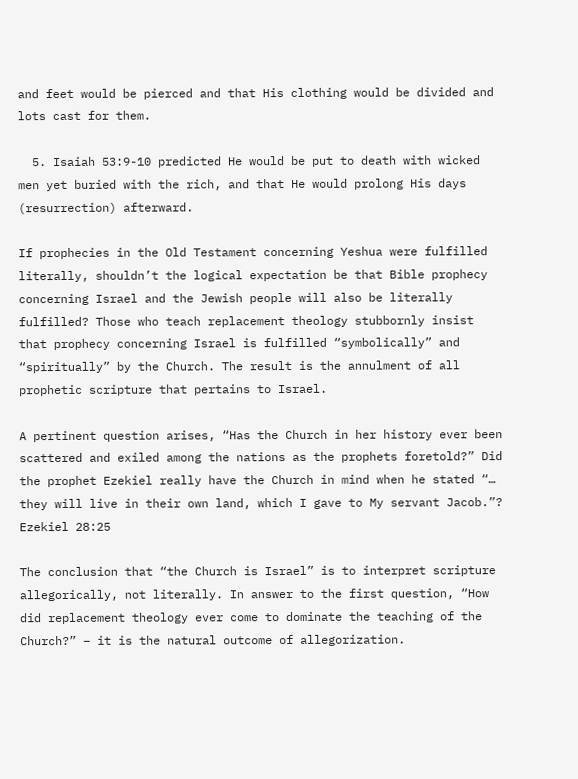and feet would be pierced and that His clothing would be divided and lots cast for them.

  5. Isaiah 53:9-10 predicted He would be put to death with wicked men yet buried with the rich, and that He would prolong His days (resurrection) afterward.

If prophecies in the Old Testament concerning Yeshua were fulfilled literally, shouldn’t the logical expectation be that Bible prophecy concerning Israel and the Jewish people will also be literally fulfilled? Those who teach replacement theology stubbornly insist that prophecy concerning Israel is fulfilled “symbolically” and “spiritually” by the Church. The result is the annulment of all prophetic scripture that pertains to Israel.

A pertinent question arises, “Has the Church in her history ever been scattered and exiled among the nations as the prophets foretold?” Did the prophet Ezekiel really have the Church in mind when he stated “… they will live in their own land, which I gave to My servant Jacob.”? Ezekiel 28:25

The conclusion that “the Church is Israel” is to interpret scripture allegorically, not literally. In answer to the first question, “How did replacement theology ever come to dominate the teaching of the Church?” – it is the natural outcome of allegorization.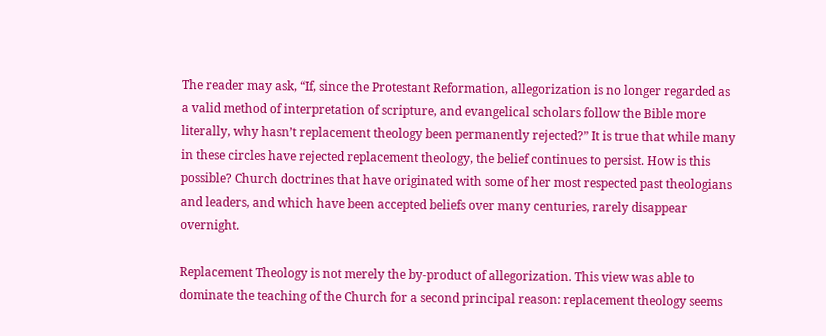The reader may ask, “If, since the Protestant Reformation, allegorization is no longer regarded as a valid method of interpretation of scripture, and evangelical scholars follow the Bible more literally, why hasn’t replacement theology been permanently rejected?” It is true that while many in these circles have rejected replacement theology, the belief continues to persist. How is this possible? Church doctrines that have originated with some of her most respected past theologians and leaders, and which have been accepted beliefs over many centuries, rarely disappear overnight.

Replacement Theology is not merely the by-product of allegorization. This view was able to dominate the teaching of the Church for a second principal reason: replacement theology seems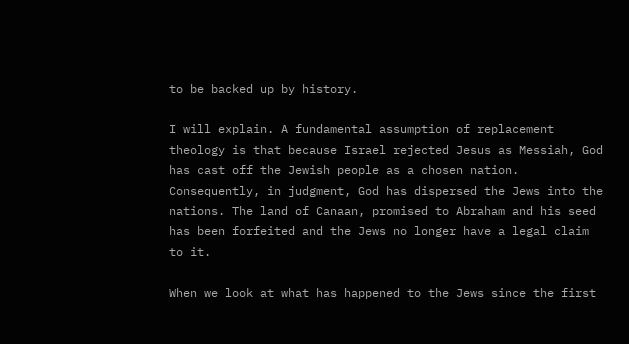to be backed up by history.

I will explain. A fundamental assumption of replacement theology is that because Israel rejected Jesus as Messiah, God has cast off the Jewish people as a chosen nation. Consequently, in judgment, God has dispersed the Jews into the nations. The land of Canaan, promised to Abraham and his seed has been forfeited and the Jews no longer have a legal claim to it.

When we look at what has happened to the Jews since the first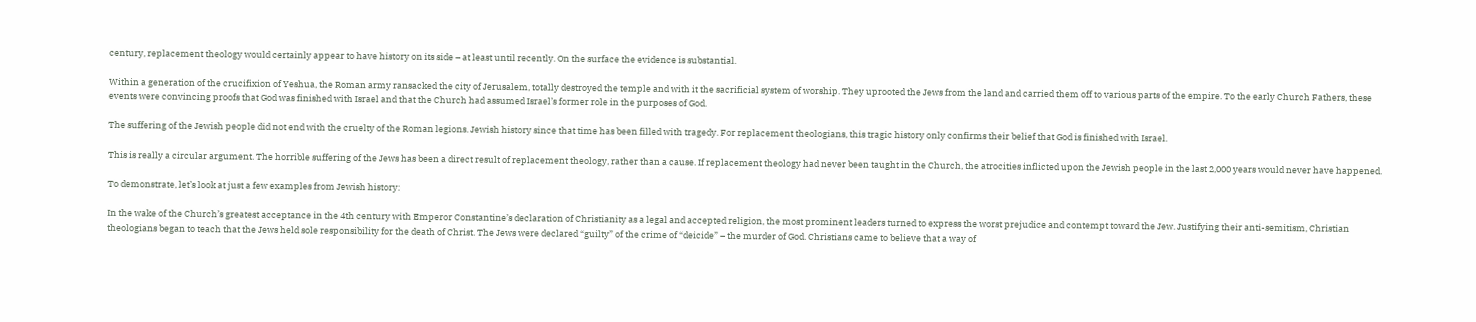century, replacement theology would certainly appear to have history on its side – at least until recently. On the surface the evidence is substantial.

Within a generation of the crucifixion of Yeshua, the Roman army ransacked the city of Jerusalem, totally destroyed the temple and with it the sacrificial system of worship. They uprooted the Jews from the land and carried them off to various parts of the empire. To the early Church Fathers, these events were convincing proofs that God was finished with Israel and that the Church had assumed Israel’s former role in the purposes of God.

The suffering of the Jewish people did not end with the cruelty of the Roman legions. Jewish history since that time has been filled with tragedy. For replacement theologians, this tragic history only confirms their belief that God is finished with Israel.

This is really a circular argument. The horrible suffering of the Jews has been a direct result of replacement theology, rather than a cause. If replacement theology had never been taught in the Church, the atrocities inflicted upon the Jewish people in the last 2,000 years would never have happened.

To demonstrate, let’s look at just a few examples from Jewish history:

In the wake of the Church’s greatest acceptance in the 4th century with Emperor Constantine’s declaration of Christianity as a legal and accepted religion, the most prominent leaders turned to express the worst prejudice and contempt toward the Jew. Justifying their anti-semitism, Christian theologians began to teach that the Jews held sole responsibility for the death of Christ. The Jews were declared “guilty” of the crime of “deicide” – the murder of God. Christians came to believe that a way of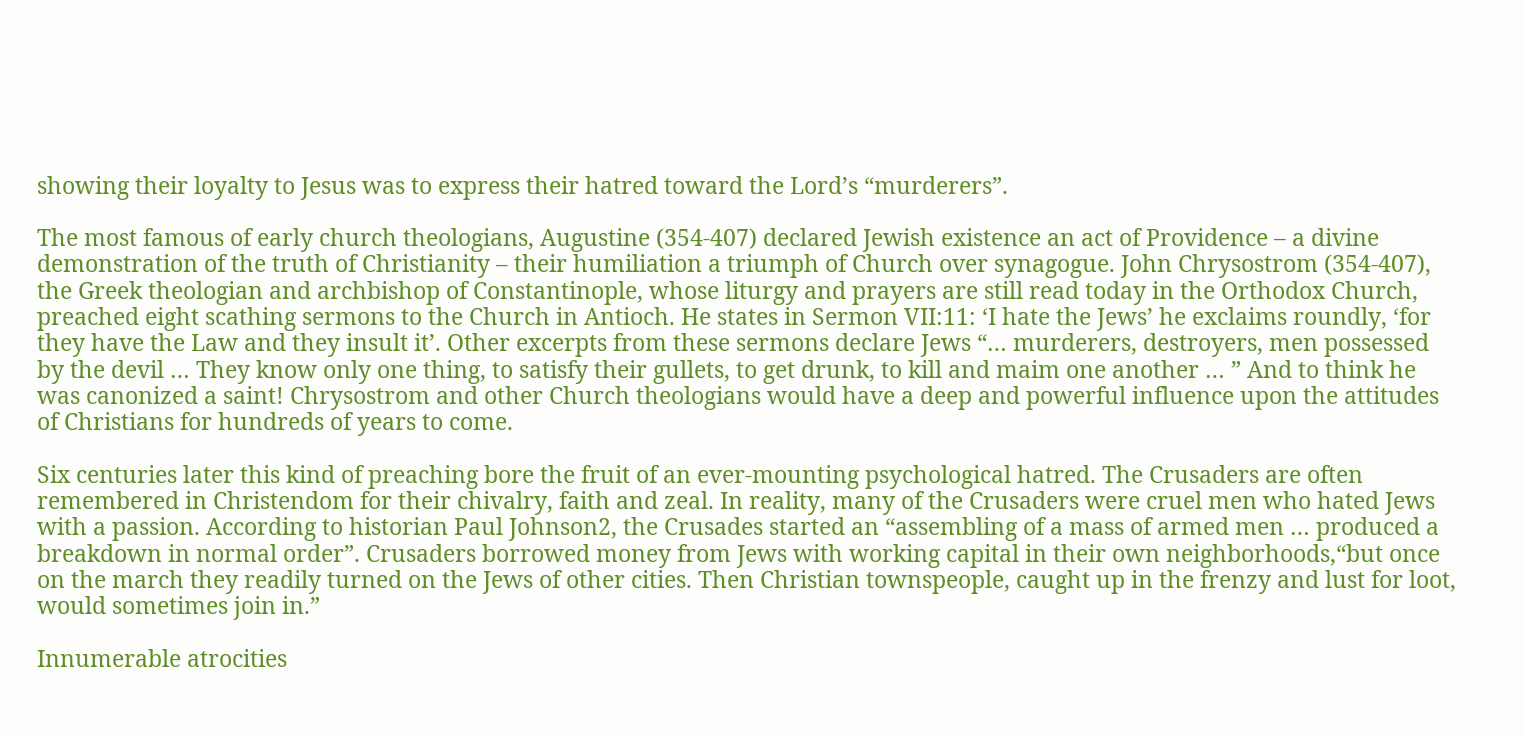showing their loyalty to Jesus was to express their hatred toward the Lord’s “murderers”.

The most famous of early church theologians, Augustine (354-407) declared Jewish existence an act of Providence – a divine demonstration of the truth of Christianity – their humiliation a triumph of Church over synagogue. John Chrysostrom (354-407), the Greek theologian and archbishop of Constantinople, whose liturgy and prayers are still read today in the Orthodox Church, preached eight scathing sermons to the Church in Antioch. He states in Sermon VII:11: ‘I hate the Jews’ he exclaims roundly, ‘for they have the Law and they insult it’. Other excerpts from these sermons declare Jews “… murderers, destroyers, men possessed by the devil … They know only one thing, to satisfy their gullets, to get drunk, to kill and maim one another … ” And to think he was canonized a saint! Chrysostrom and other Church theologians would have a deep and powerful influence upon the attitudes of Christians for hundreds of years to come.

Six centuries later this kind of preaching bore the fruit of an ever-mounting psychological hatred. The Crusaders are often remembered in Christendom for their chivalry, faith and zeal. In reality, many of the Crusaders were cruel men who hated Jews with a passion. According to historian Paul Johnson2, the Crusades started an “assembling of a mass of armed men … produced a breakdown in normal order”. Crusaders borrowed money from Jews with working capital in their own neighborhoods,“but once on the march they readily turned on the Jews of other cities. Then Christian townspeople, caught up in the frenzy and lust for loot, would sometimes join in.”

Innumerable atrocities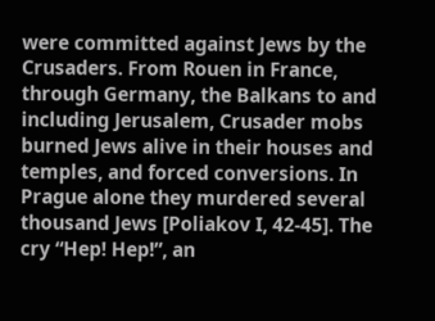were committed against Jews by the Crusaders. From Rouen in France, through Germany, the Balkans to and including Jerusalem, Crusader mobs burned Jews alive in their houses and temples, and forced conversions. In Prague alone they murdered several thousand Jews [Poliakov I, 42-45]. The cry “Hep! Hep!”, an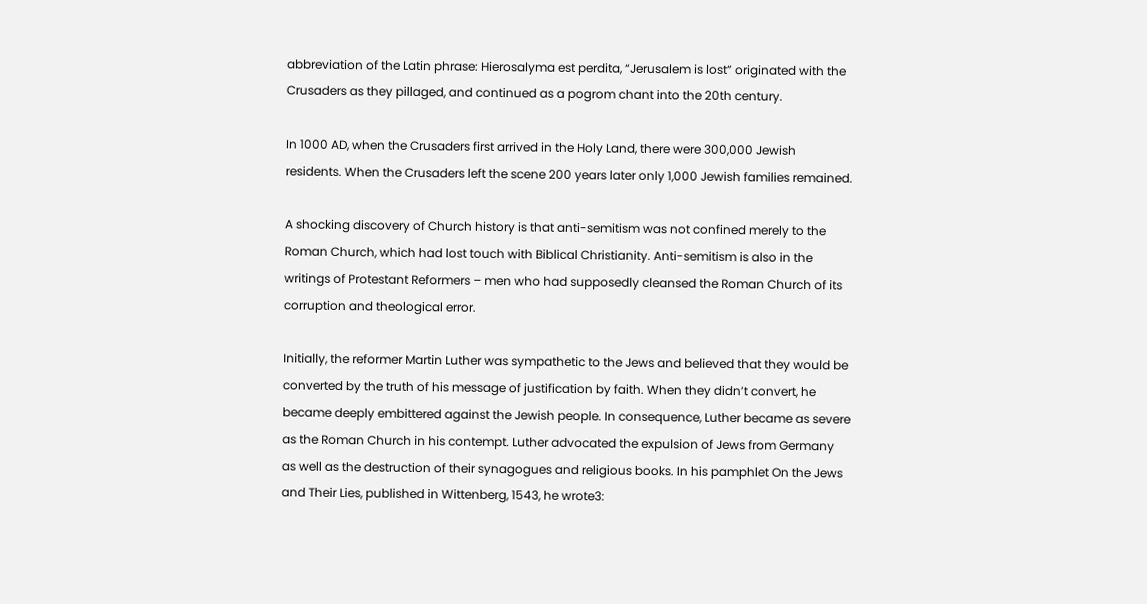abbreviation of the Latin phrase: Hierosalyma est perdita, “Jerusalem is lost” originated with the Crusaders as they pillaged, and continued as a pogrom chant into the 20th century.

In 1000 AD, when the Crusaders first arrived in the Holy Land, there were 300,000 Jewish residents. When the Crusaders left the scene 200 years later only 1,000 Jewish families remained.

A shocking discovery of Church history is that anti-semitism was not confined merely to the Roman Church, which had lost touch with Biblical Christianity. Anti-semitism is also in the writings of Protestant Reformers – men who had supposedly cleansed the Roman Church of its corruption and theological error.

Initially, the reformer Martin Luther was sympathetic to the Jews and believed that they would be converted by the truth of his message of justification by faith. When they didn’t convert, he became deeply embittered against the Jewish people. In consequence, Luther became as severe as the Roman Church in his contempt. Luther advocated the expulsion of Jews from Germany as well as the destruction of their synagogues and religious books. In his pamphlet On the Jews and Their Lies, published in Wittenberg, 1543, he wrote3: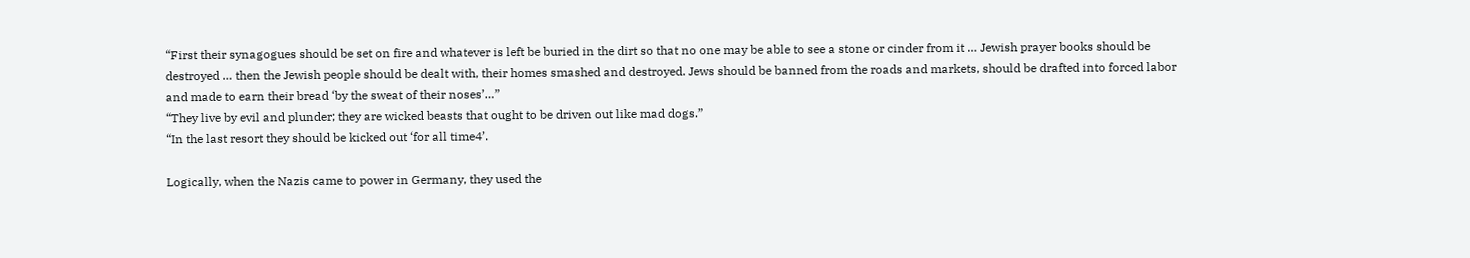“First their synagogues should be set on fire and whatever is left be buried in the dirt so that no one may be able to see a stone or cinder from it … Jewish prayer books should be destroyed … then the Jewish people should be dealt with, their homes smashed and destroyed. Jews should be banned from the roads and markets, should be drafted into forced labor and made to earn their bread ‘by the sweat of their noses’…”
“They live by evil and plunder; they are wicked beasts that ought to be driven out like mad dogs.”
“In the last resort they should be kicked out ‘for all time4’.

Logically, when the Nazis came to power in Germany, they used the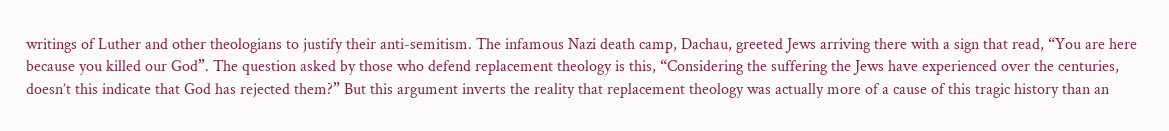writings of Luther and other theologians to justify their anti-semitism. The infamous Nazi death camp, Dachau, greeted Jews arriving there with a sign that read, “You are here because you killed our God”. The question asked by those who defend replacement theology is this, “Considering the suffering the Jews have experienced over the centuries, doesn’t this indicate that God has rejected them?” But this argument inverts the reality that replacement theology was actually more of a cause of this tragic history than an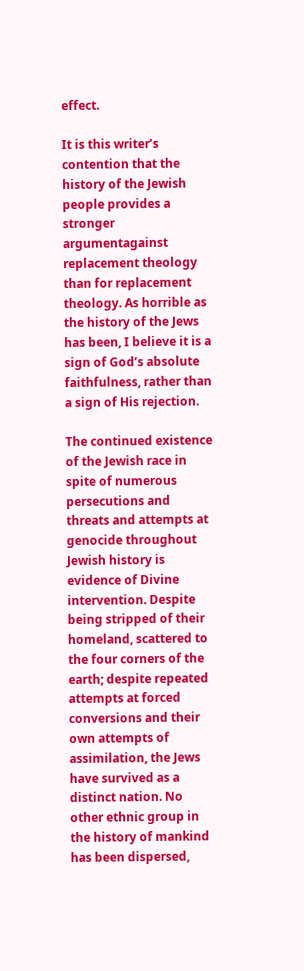effect.

It is this writer’s contention that the history of the Jewish people provides a stronger argumentagainst replacement theology than for replacement theology. As horrible as the history of the Jews has been, I believe it is a sign of God’s absolute faithfulness, rather than a sign of His rejection.

The continued existence of the Jewish race in spite of numerous persecutions and threats and attempts at genocide throughout Jewish history is evidence of Divine intervention. Despite being stripped of their homeland, scattered to the four corners of the earth; despite repeated attempts at forced conversions and their own attempts of assimilation, the Jews have survived as a distinct nation. No other ethnic group in the history of mankind has been dispersed,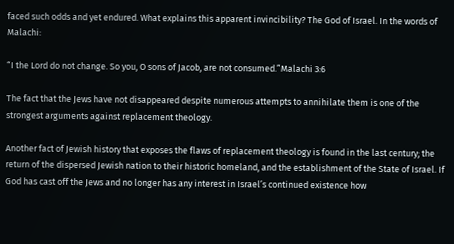faced such odds and yet endured. What explains this apparent invincibility? The God of Israel. In the words of Malachi:

“I the Lord do not change. So you, O sons of Jacob, are not consumed.”Malachi 3:6

The fact that the Jews have not disappeared despite numerous attempts to annihilate them is one of the strongest arguments against replacement theology.

Another fact of Jewish history that exposes the flaws of replacement theology is found in the last century; the return of the dispersed Jewish nation to their historic homeland, and the establishment of the State of Israel. If God has cast off the Jews and no longer has any interest in Israel’s continued existence how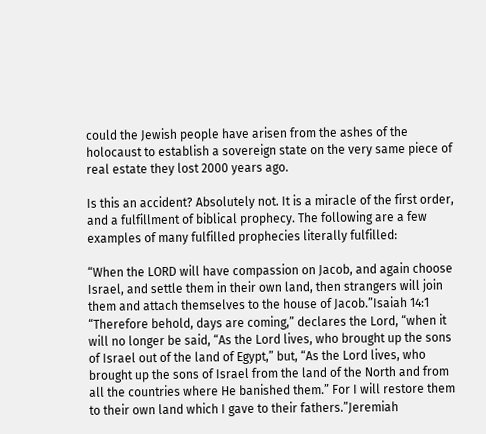could the Jewish people have arisen from the ashes of the holocaust to establish a sovereign state on the very same piece of real estate they lost 2000 years ago.

Is this an accident? Absolutely not. It is a miracle of the first order, and a fulfillment of biblical prophecy. The following are a few examples of many fulfilled prophecies literally fulfilled:

“When the LORD will have compassion on Jacob, and again choose Israel, and settle them in their own land, then strangers will join them and attach themselves to the house of Jacob.”Isaiah 14:1
“Therefore behold, days are coming,” declares the Lord, “when it will no longer be said, “As the Lord lives, who brought up the sons of Israel out of the land of Egypt,” but, “As the Lord lives, who brought up the sons of Israel from the land of the North and from all the countries where He banished them.” For I will restore them to their own land which I gave to their fathers.”Jeremiah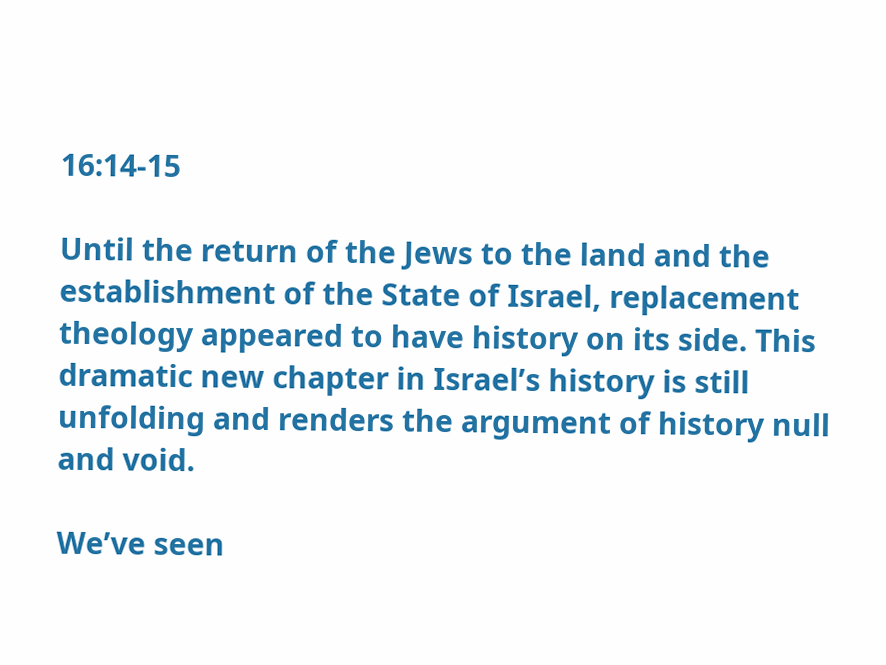16:14-15

Until the return of the Jews to the land and the establishment of the State of Israel, replacement theology appeared to have history on its side. This dramatic new chapter in Israel’s history is still unfolding and renders the argument of history null and void.

We’ve seen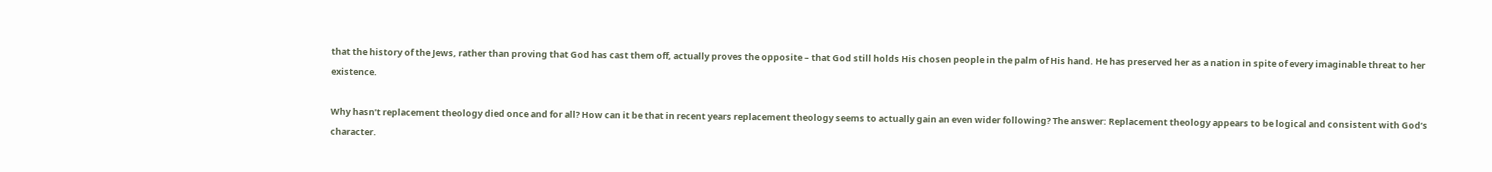that the history of the Jews, rather than proving that God has cast them off, actually proves the opposite – that God still holds His chosen people in the palm of His hand. He has preserved her as a nation in spite of every imaginable threat to her existence.

Why hasn’t replacement theology died once and for all? How can it be that in recent years replacement theology seems to actually gain an even wider following? The answer: Replacement theology appears to be logical and consistent with God’s character.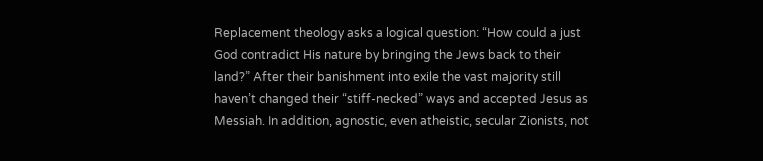Replacement theology asks a logical question: “How could a just God contradict His nature by bringing the Jews back to their land?” After their banishment into exile the vast majority still haven’t changed their “stiff-necked” ways and accepted Jesus as Messiah. In addition, agnostic, even atheistic, secular Zionists, not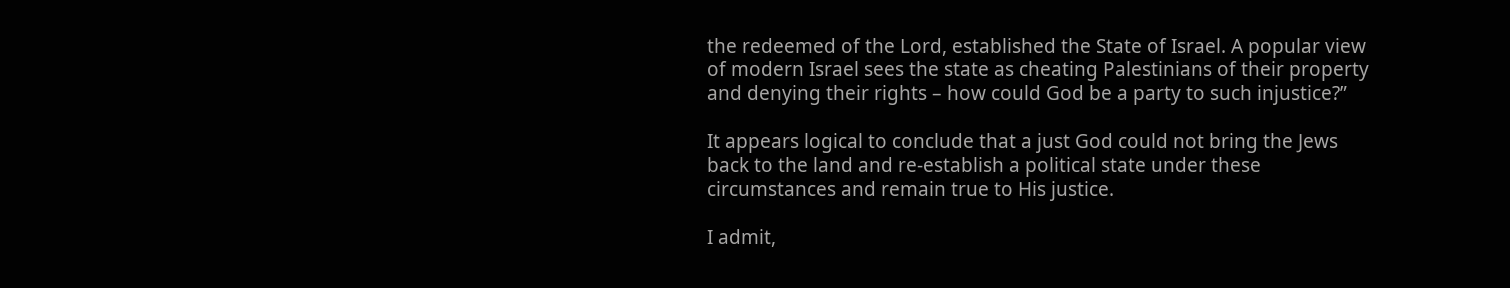the redeemed of the Lord, established the State of Israel. A popular view of modern Israel sees the state as cheating Palestinians of their property and denying their rights – how could God be a party to such injustice?”

It appears logical to conclude that a just God could not bring the Jews back to the land and re-establish a political state under these circumstances and remain true to His justice.

I admit,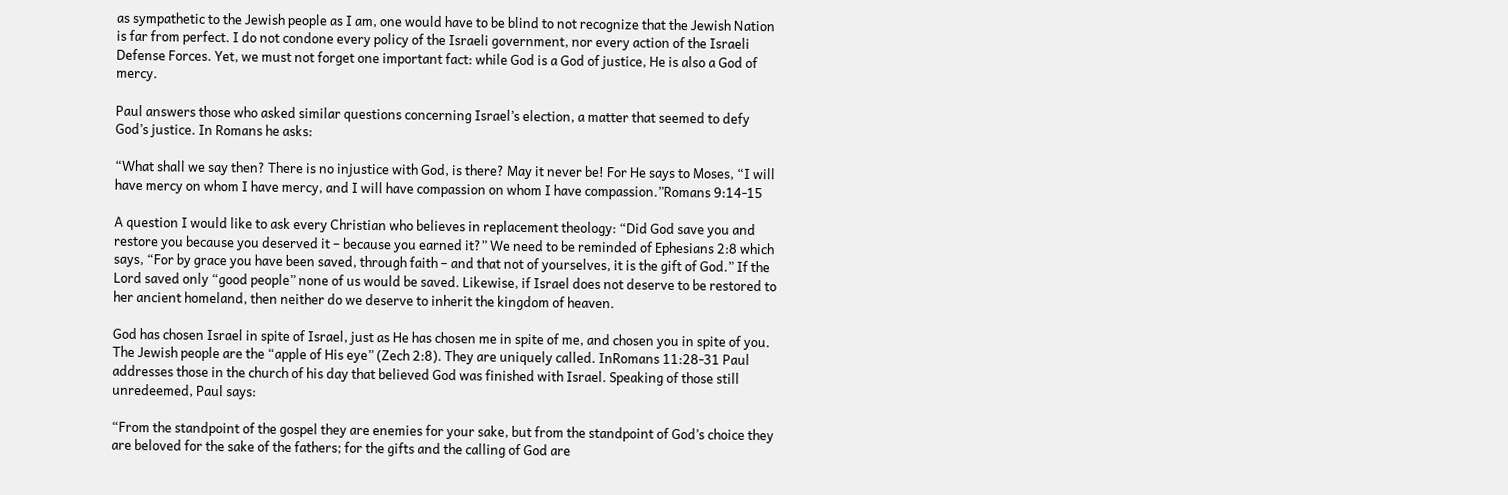as sympathetic to the Jewish people as I am, one would have to be blind to not recognize that the Jewish Nation is far from perfect. I do not condone every policy of the Israeli government, nor every action of the Israeli Defense Forces. Yet, we must not forget one important fact: while God is a God of justice, He is also a God of mercy.

Paul answers those who asked similar questions concerning Israel’s election, a matter that seemed to defy God’s justice. In Romans he asks:

“What shall we say then? There is no injustice with God, is there? May it never be! For He says to Moses, “I will have mercy on whom I have mercy, and I will have compassion on whom I have compassion.”Romans 9:14-15

A question I would like to ask every Christian who believes in replacement theology: “Did God save you and restore you because you deserved it – because you earned it?” We need to be reminded of Ephesians 2:8 which says, “For by grace you have been saved, through faith – and that not of yourselves, it is the gift of God.” If the Lord saved only “good people” none of us would be saved. Likewise, if Israel does not deserve to be restored to her ancient homeland, then neither do we deserve to inherit the kingdom of heaven.

God has chosen Israel in spite of Israel, just as He has chosen me in spite of me, and chosen you in spite of you. The Jewish people are the “apple of His eye” (Zech 2:8). They are uniquely called. InRomans 11:28-31 Paul addresses those in the church of his day that believed God was finished with Israel. Speaking of those still unredeemed, Paul says:

“From the standpoint of the gospel they are enemies for your sake, but from the standpoint of God’s choice they are beloved for the sake of the fathers; for the gifts and the calling of God are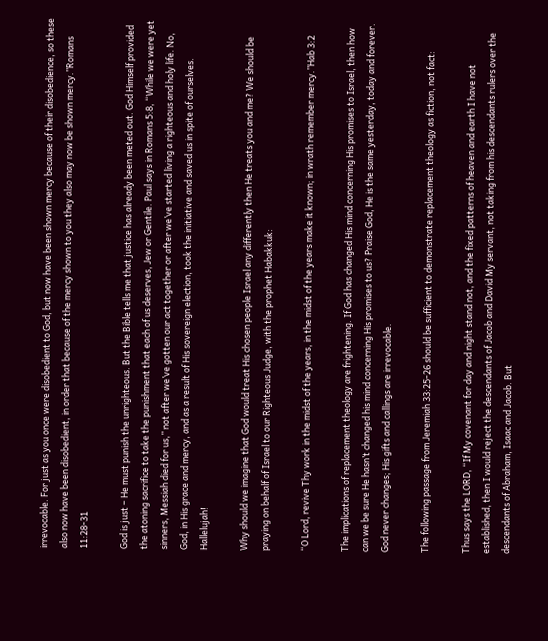irrevocable. For just as you once were disobedient to God, but now have been shown mercy because of their disobedience, so these also now have been disobedient, in order that because of the mercy shown to you they also may now be shown mercy.”Romans 11:28-31

God is just – He must punish the unrighteous. But the Bible tells me that justice has already been meted out. God Himself provided the atoning sacrifice to take the punishment that each of us deserves, Jew or Gentile. Paul says in Romans 5:8, “While we were yet sinners, Messiah died for us,” not after we’ve gotten our act together or after we’ve started living a righteous and holy life. No, God, in His grace and mercy, and as a result of His sovereign election, took the initiative and saved us in spite of ourselves. Hallelujah!

Why should we imagine that God would treat His chosen people Israel any differently then He treats you and me? We should be praying on behalf of Israel to our Righteous Judge, with the prophet Habakkuk:

“O Lord, revive Thy work in the midst of the years, in the midst of the years make it known; in wrath remember mercy.”Hab 3:2

The implications of replacement theology are frightening. If God has changed His mind concerning His promises to Israel, then how can we be sure He hasn’t changed his mind concerning His promises to us? Praise God, He is the same yesterday, today and forever. God never changes; His gifts and callings are irrevocable.

The following passage from Jeremiah 33:25-26 should be sufficient to demonstrate replacement theology as fiction, not fact:

Thus says the LORD, “If My covenant for day and night stand not, and the fixed patterns of heaven and earth I have not established, then I would reject the descendants of Jacob and David My servant, not taking from his descendants rulers over the descendants of Abraham, Isaac and Jacob. But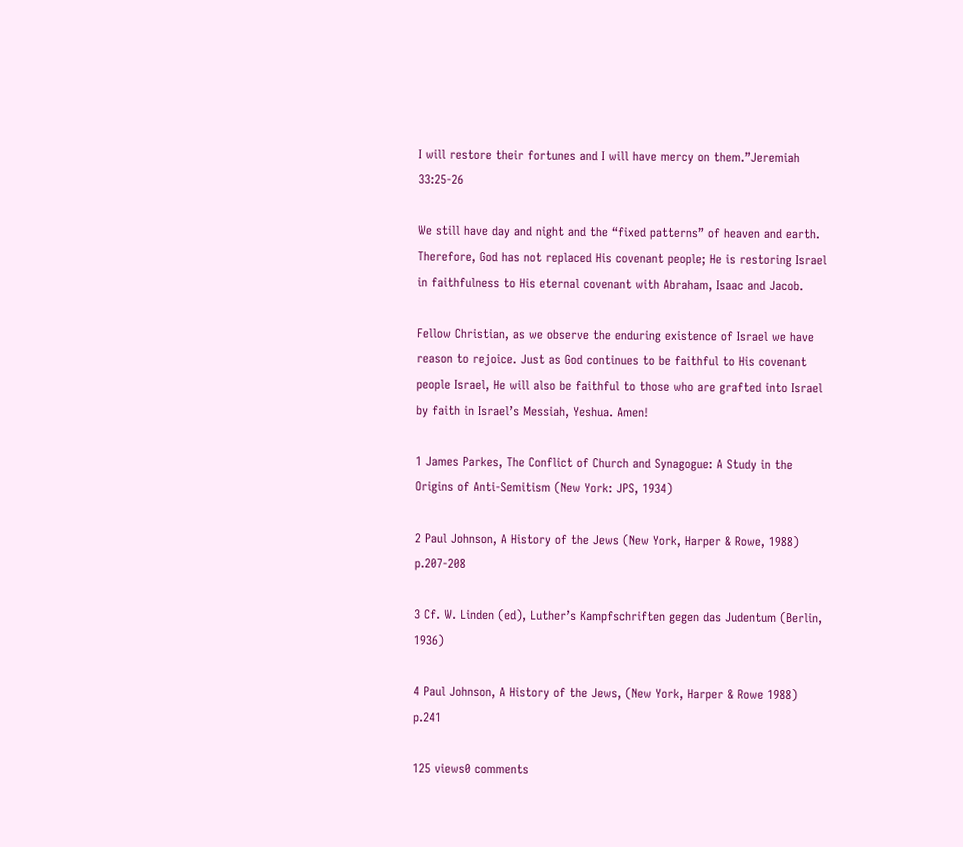I will restore their fortunes and I will have mercy on them.”Jeremiah 33:25-26

We still have day and night and the “fixed patterns” of heaven and earth. Therefore, God has not replaced His covenant people; He is restoring Israel in faithfulness to His eternal covenant with Abraham, Isaac and Jacob.

Fellow Christian, as we observe the enduring existence of Israel we have reason to rejoice. Just as God continues to be faithful to His covenant people Israel, He will also be faithful to those who are grafted into Israel by faith in Israel’s Messiah, Yeshua. Amen!

1 James Parkes, The Conflict of Church and Synagogue: A Study in the Origins of Anti-Semitism (New York: JPS, 1934)

2 Paul Johnson, A History of the Jews (New York, Harper & Rowe, 1988) p.207-208

3 Cf. W. Linden (ed), Luther’s Kampfschriften gegen das Judentum (Berlin, 1936)

4 Paul Johnson, A History of the Jews, (New York, Harper & Rowe 1988) p.241

125 views0 comments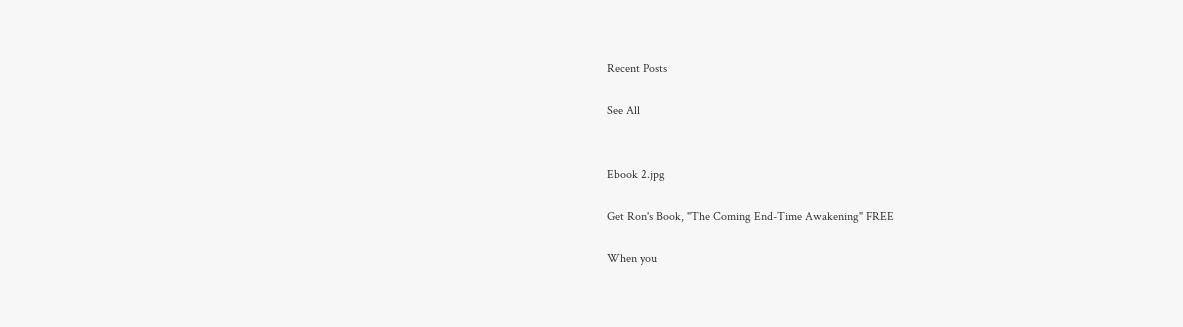Recent Posts

See All


Ebook 2.jpg

Get Ron's Book, "The Coming End-Time Awakening" FREE

When you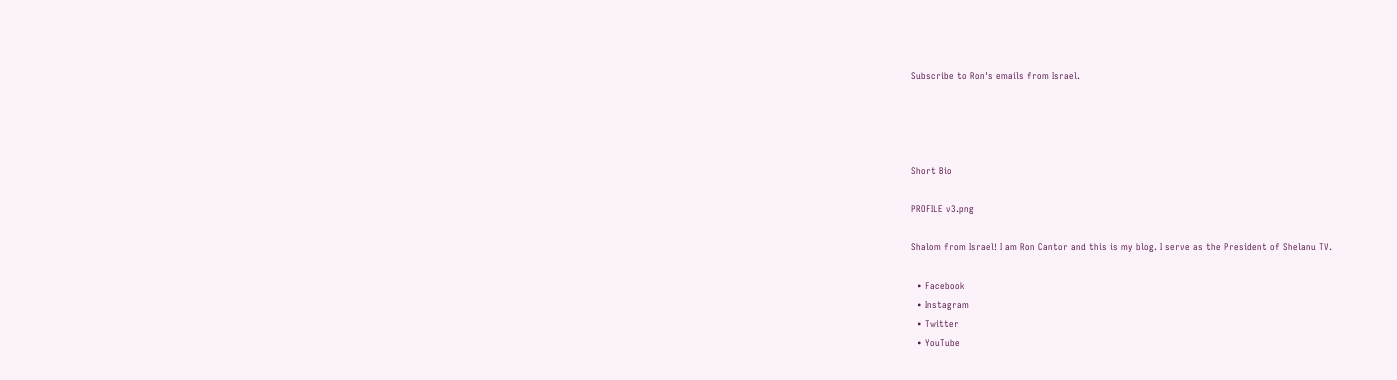Subscribe to Ron's emails from Israel.




Short Bio

PROFILE v3.png

Shalom from Israel! I am Ron Cantor and this is my blog. I serve as the President of Shelanu TV.

  • Facebook
  • Instagram
  • Twitter
  • YouTube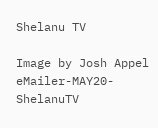Shelanu TV

Image by Josh Appel
eMailer-MAY20-ShelanuTV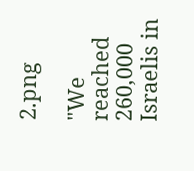2.png

"We reached 260,000 Israelis in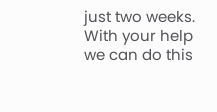just two weeks. With your help we can do this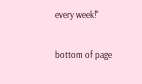every week!"

bottom of page